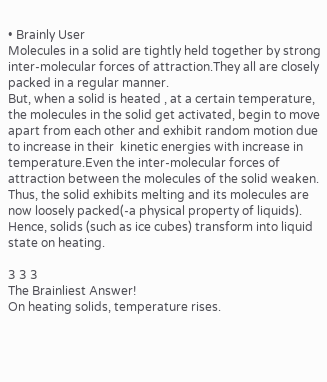• Brainly User
Molecules in a solid are tightly held together by strong inter-molecular forces of attraction.They all are closely packed in a regular manner.
But, when a solid is heated , at a certain temperature, the molecules in the solid get activated, begin to move apart from each other and exhibit random motion due to increase in their  kinetic energies with increase in temperature.Even the inter-molecular forces of attraction between the molecules of the solid weaken.
Thus, the solid exhibits melting and its molecules are now loosely packed(-a physical property of liquids).
Hence, solids (such as ice cubes) transform into liquid state on heating.

3 3 3
The Brainliest Answer!
On heating solids, temperature rises.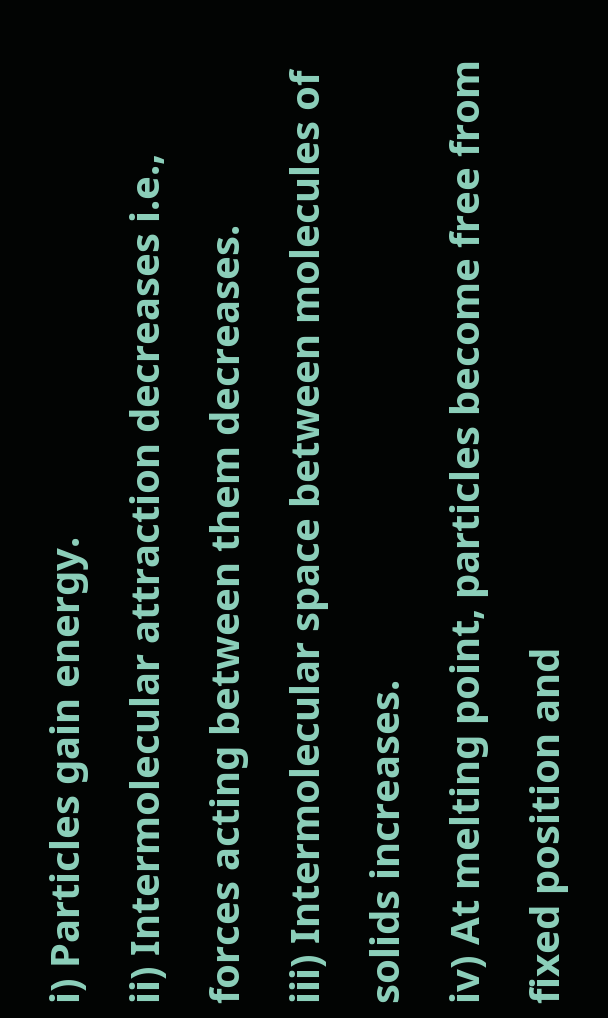i) Particles gain energy.
ii) Intermolecular attraction decreases i.e., forces acting between them decreases.
iii) Intermolecular space between molecules of solids increases.
iv) At melting point, particles become free from fixed position and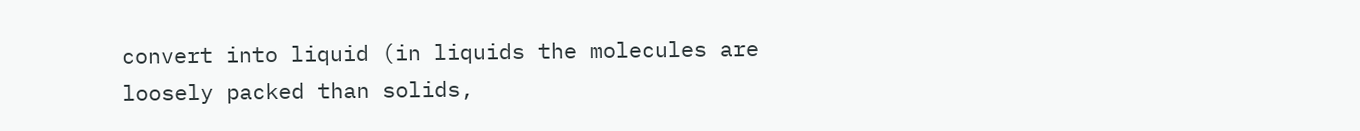convert into liquid (in liquids the molecules are loosely packed than solids,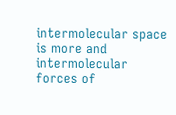intermolecular space is more and intermolecular forces of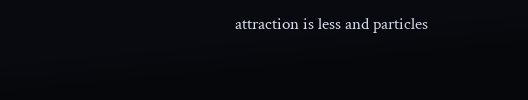attraction is less and particles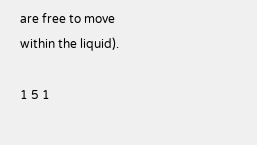are free to move within the liquid).

1 5 1